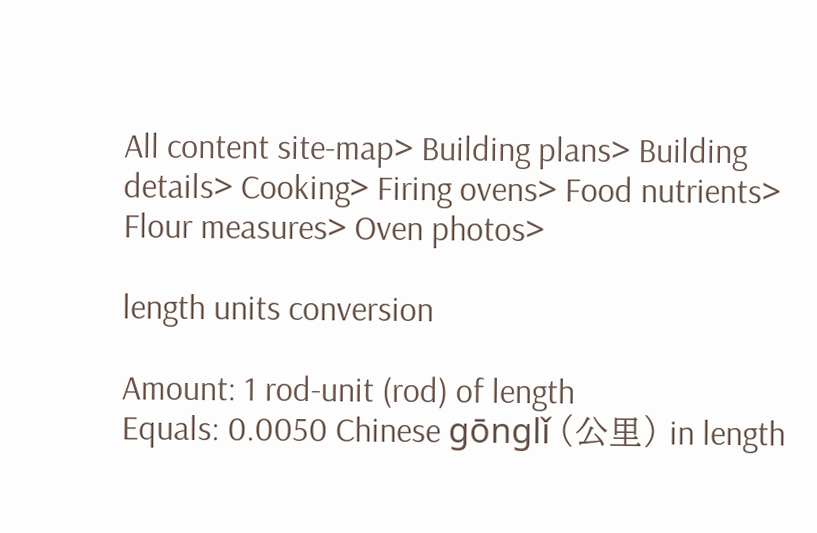All content site-map> Building plans> Building details> Cooking> Firing ovens> Food nutrients> Flour measures> Oven photos>

length units conversion

Amount: 1 rod-unit (rod) of length
Equals: 0.0050 Chinese gōnglǐ (公里) in length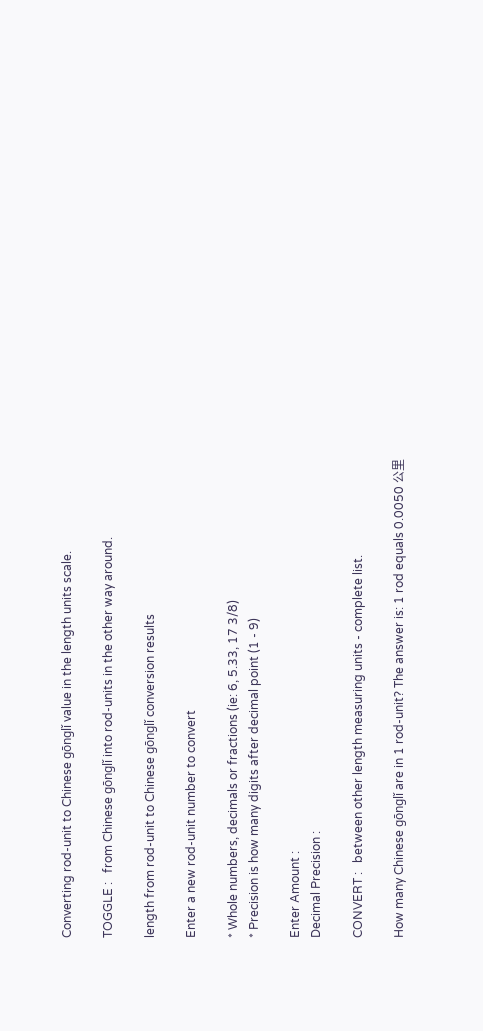Converting rod-unit to Chinese gōnglǐ value in the length units scale.

TOGGLE :   from Chinese gōnglǐ into rod-units in the other way around.

length from rod-unit to Chinese gōnglǐ conversion results

Enter a new rod-unit number to convert

* Whole numbers, decimals or fractions (ie: 6, 5.33, 17 3/8)
* Precision is how many digits after decimal point (1 - 9)

Enter Amount :
Decimal Precision :

CONVERT :   between other length measuring units - complete list.

How many Chinese gōnglǐ are in 1 rod-unit? The answer is: 1 rod equals 0.0050 公里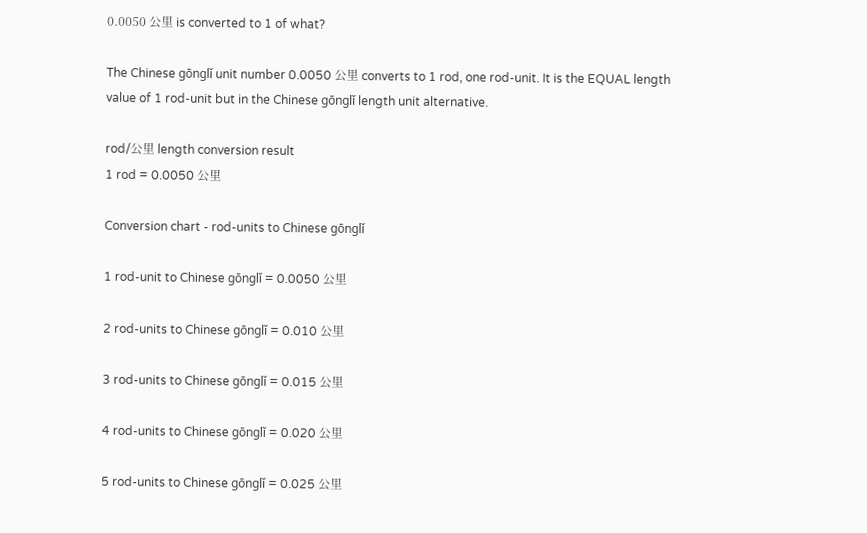0.0050 公里 is converted to 1 of what?

The Chinese gōnglǐ unit number 0.0050 公里 converts to 1 rod, one rod-unit. It is the EQUAL length value of 1 rod-unit but in the Chinese gōnglǐ length unit alternative.

rod/公里 length conversion result
1 rod = 0.0050 公里

Conversion chart - rod-units to Chinese gōnglǐ

1 rod-unit to Chinese gōnglǐ = 0.0050 公里

2 rod-units to Chinese gōnglǐ = 0.010 公里

3 rod-units to Chinese gōnglǐ = 0.015 公里

4 rod-units to Chinese gōnglǐ = 0.020 公里

5 rod-units to Chinese gōnglǐ = 0.025 公里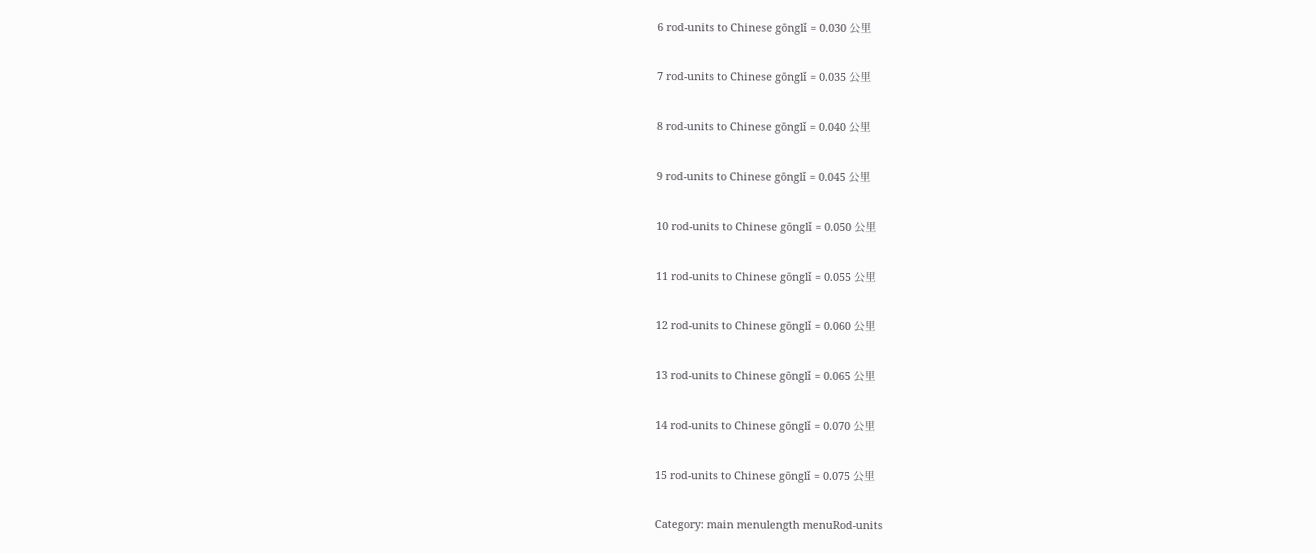6 rod-units to Chinese gōnglǐ = 0.030 公里

7 rod-units to Chinese gōnglǐ = 0.035 公里

8 rod-units to Chinese gōnglǐ = 0.040 公里

9 rod-units to Chinese gōnglǐ = 0.045 公里

10 rod-units to Chinese gōnglǐ = 0.050 公里

11 rod-units to Chinese gōnglǐ = 0.055 公里

12 rod-units to Chinese gōnglǐ = 0.060 公里

13 rod-units to Chinese gōnglǐ = 0.065 公里

14 rod-units to Chinese gōnglǐ = 0.070 公里

15 rod-units to Chinese gōnglǐ = 0.075 公里

Category: main menulength menuRod-units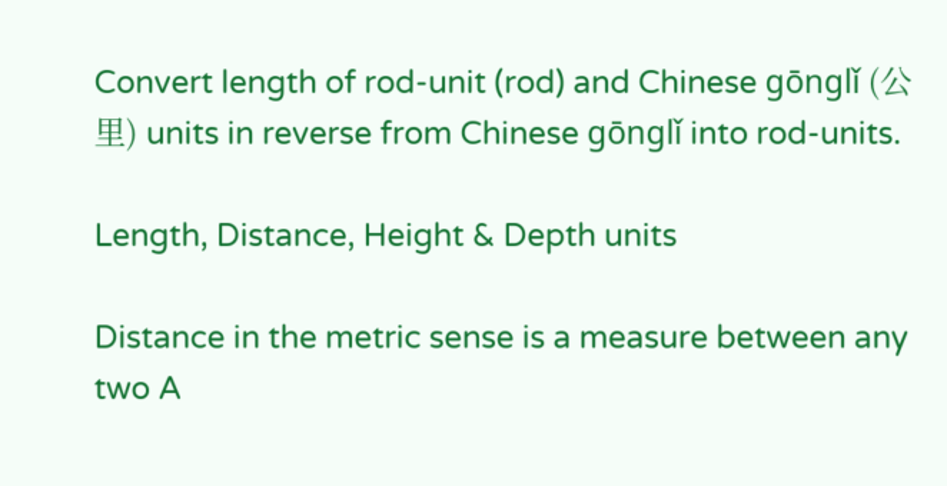Convert length of rod-unit (rod) and Chinese gōnglǐ (公里) units in reverse from Chinese gōnglǐ into rod-units.

Length, Distance, Height & Depth units

Distance in the metric sense is a measure between any two A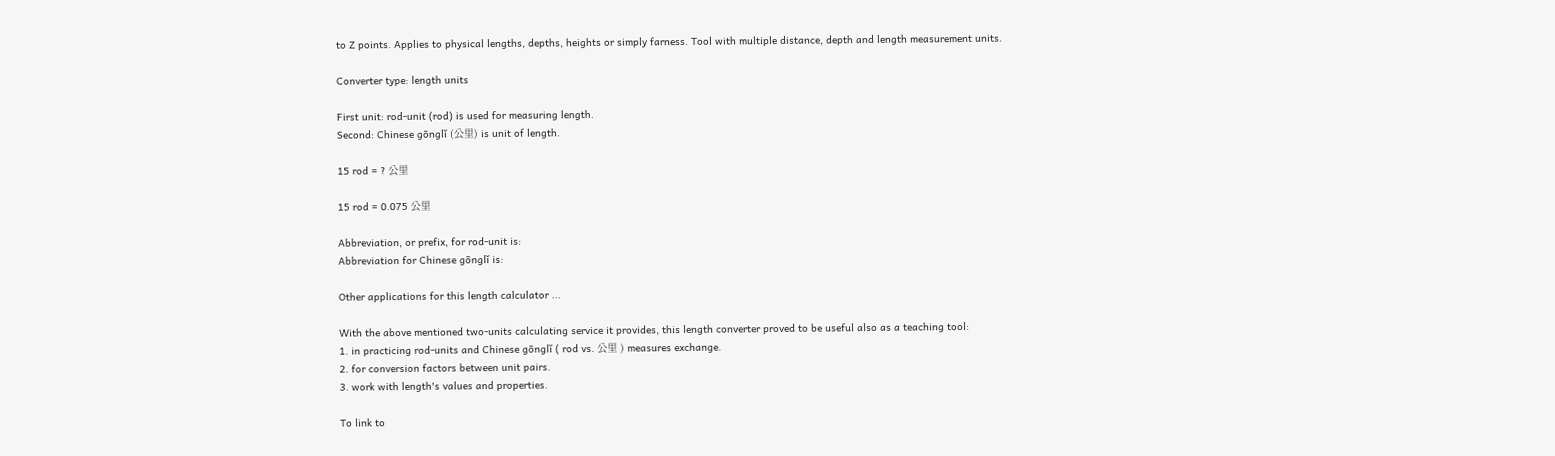to Z points. Applies to physical lengths, depths, heights or simply farness. Tool with multiple distance, depth and length measurement units.

Converter type: length units

First unit: rod-unit (rod) is used for measuring length.
Second: Chinese gōnglǐ (公里) is unit of length.

15 rod = ? 公里

15 rod = 0.075 公里

Abbreviation, or prefix, for rod-unit is:
Abbreviation for Chinese gōnglǐ is:

Other applications for this length calculator ...

With the above mentioned two-units calculating service it provides, this length converter proved to be useful also as a teaching tool:
1. in practicing rod-units and Chinese gōnglǐ ( rod vs. 公里 ) measures exchange.
2. for conversion factors between unit pairs.
3. work with length's values and properties.

To link to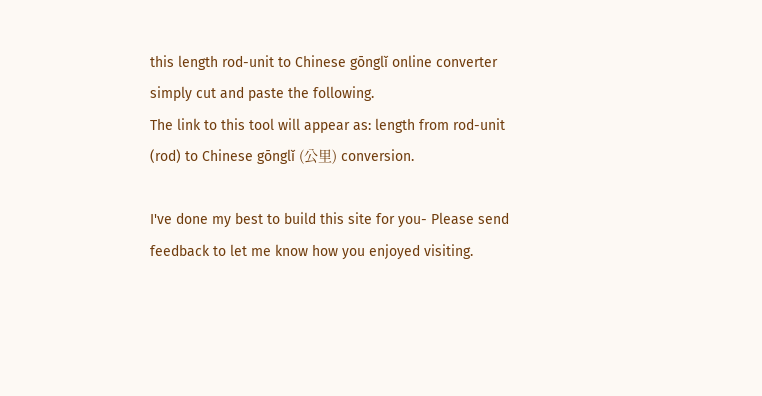this length rod-unit to Chinese gōnglǐ online converter simply cut and paste the following.
The link to this tool will appear as: length from rod-unit (rod) to Chinese gōnglǐ (公里) conversion.

I've done my best to build this site for you- Please send feedback to let me know how you enjoyed visiting.